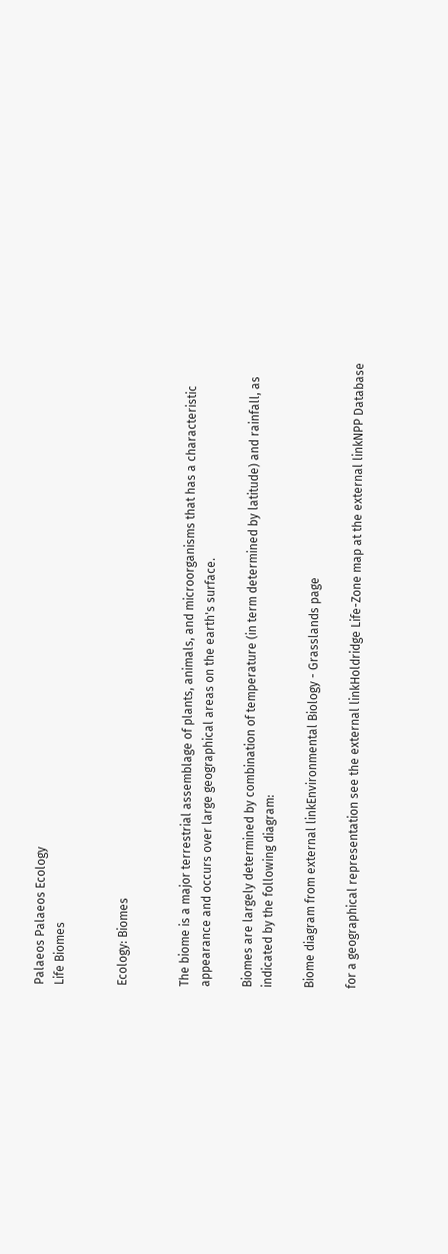Palaeos Palaeos Ecology
Life Biomes


Ecology: Biomes


The biome is a major terrestrial assemblage of plants, animals, and microorganisms that has a characteristic appearance and occurs over large geographical areas on the earth's surface.

Biomes are largely determined by combination of temperature (in term determined by latitude) and rainfall, as indicated by the following diagram:

Biome diagram from external linkEnvironmental Biology - Grasslands page

for a geographical representation see the external linkHoldridge Life-Zone map at the external linkNPP Database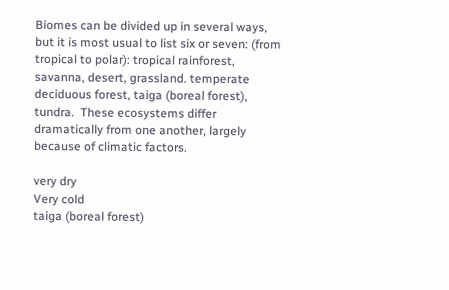Biomes can be divided up in several ways, but it is most usual to list six or seven: (from tropical to polar): tropical rainforest, savanna, desert, grassland. temperate deciduous forest, taiga (boreal forest), tundra.  These ecosystems differ dramatically from one another, largely because of climatic factors.

very dry
Very cold
taiga (boreal forest)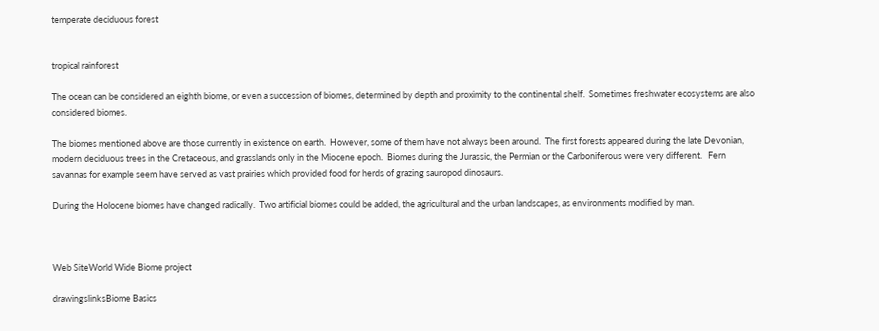temperate deciduous forest


tropical rainforest

The ocean can be considered an eighth biome, or even a succession of biomes, determined by depth and proximity to the continental shelf.  Sometimes freshwater ecosystems are also considered biomes.

The biomes mentioned above are those currently in existence on earth.  However, some of them have not always been around.  The first forests appeared during the late Devonian,  modern deciduous trees in the Cretaceous, and grasslands only in the Miocene epoch.  Biomes during the Jurassic, the Permian or the Carboniferous were very different.   Fern savannas for example seem have served as vast prairies which provided food for herds of grazing sauropod dinosaurs.

During the Holocene biomes have changed radically.  Two artificial biomes could be added, the agricultural and the urban landscapes, as environments modified by man.



Web SiteWorld Wide Biome project

drawingslinksBiome Basics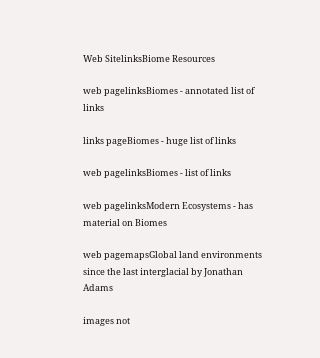Web SitelinksBiome Resources

web pagelinksBiomes - annotated list of links

links pageBiomes - huge list of links

web pagelinksBiomes - list of links

web pagelinksModern Ecosystems - has material on Biomes

web pagemapsGlobal land environments since the last interglacial by Jonathan Adams

images not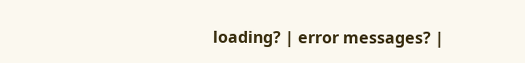loading? | error messages? |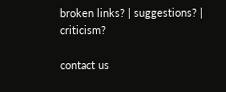broken links? | suggestions? | criticism?

contact us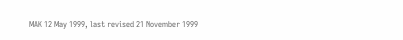MAK 12 May 1999, last revised 21 November 1999